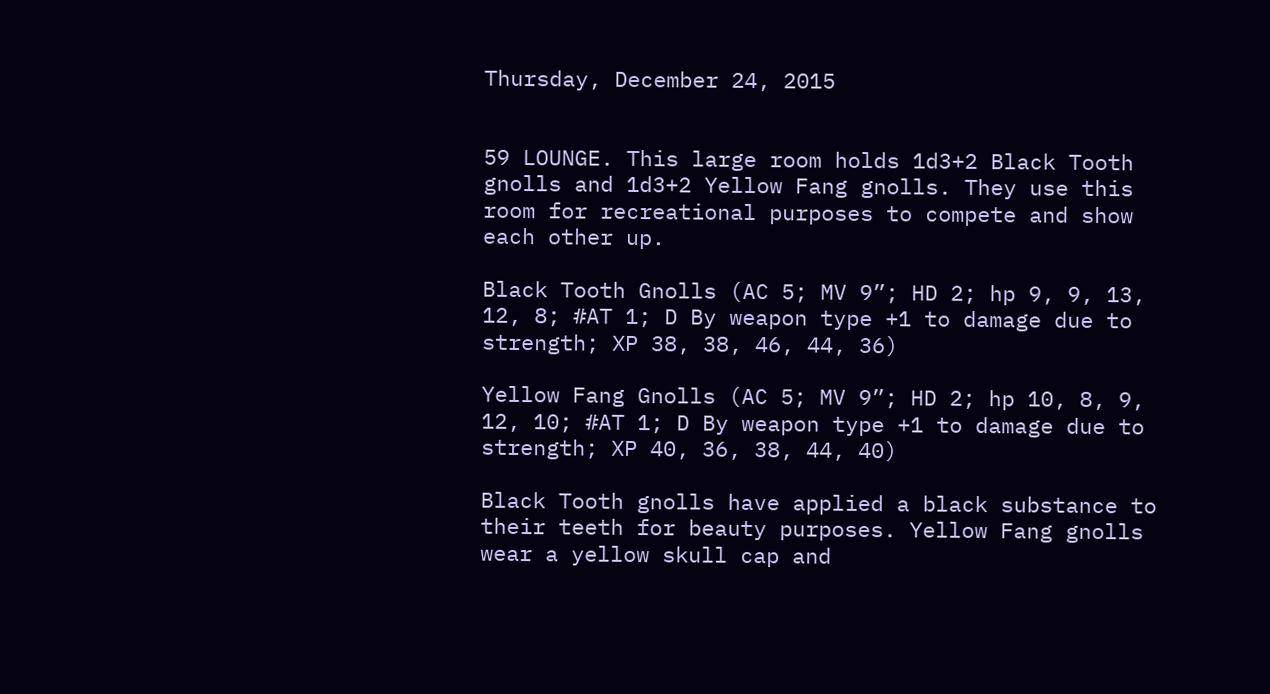Thursday, December 24, 2015


59 LOUNGE. This large room holds 1d3+2 Black Tooth gnolls and 1d3+2 Yellow Fang gnolls. They use this room for recreational purposes to compete and show each other up.

Black Tooth Gnolls (AC 5; MV 9”; HD 2; hp 9, 9, 13, 12, 8; #AT 1; D By weapon type +1 to damage due to strength; XP 38, 38, 46, 44, 36)

Yellow Fang Gnolls (AC 5; MV 9”; HD 2; hp 10, 8, 9, 12, 10; #AT 1; D By weapon type +1 to damage due to strength; XP 40, 36, 38, 44, 40)

Black Tooth gnolls have applied a black substance to their teeth for beauty purposes. Yellow Fang gnolls wear a yellow skull cap and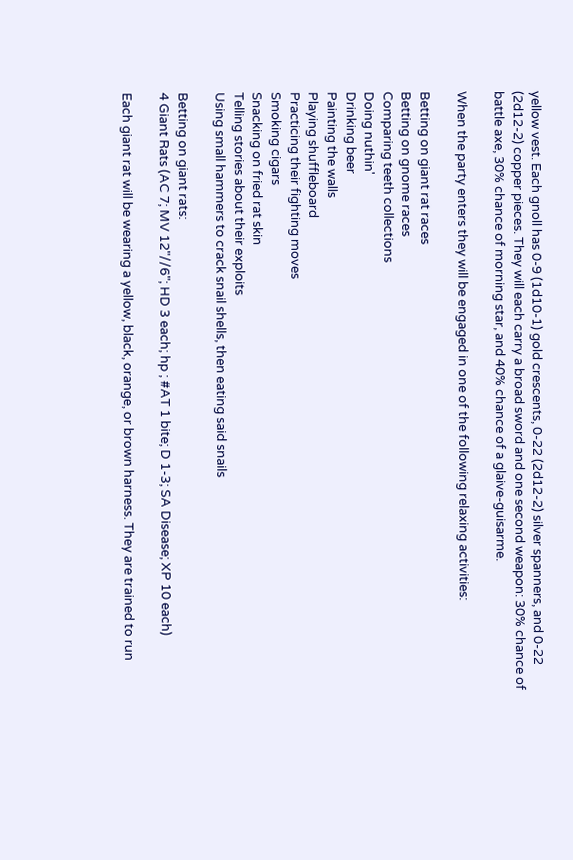yellow vest. Each gnoll has 0-9 (1d10-1) gold crescents, 0-22 (2d12-2) silver spanners, and 0-22 (2d12-2) copper pieces. They will each carry a broad sword and one second weapon: 30% chance of battle axe, 30% chance of morning star, and 40% chance of a glaive-guisarme.

When the party enters they will be engaged in one of the following relaxing activities:

Betting on giant rat races
Betting on gnome races
Comparing teeth collections
Doing nuthin'
Drinking beer
Painting the walls
Playing shuffleboard
Practicing their fighting moves
Smoking cigars
Snacking on fried rat skin
Telling stories about their exploits
Using small hammers to crack snail shells, then eating said snails

Betting on giant rats:
4 Giant Rats (AC 7; MV 12"//6"; HD 3 each; hp ; #AT 1 bite; D 1-3; SA Disease; XP 10 each)

Each giant rat will be wearing a yellow, black, orange, or brown harness. They are trained to run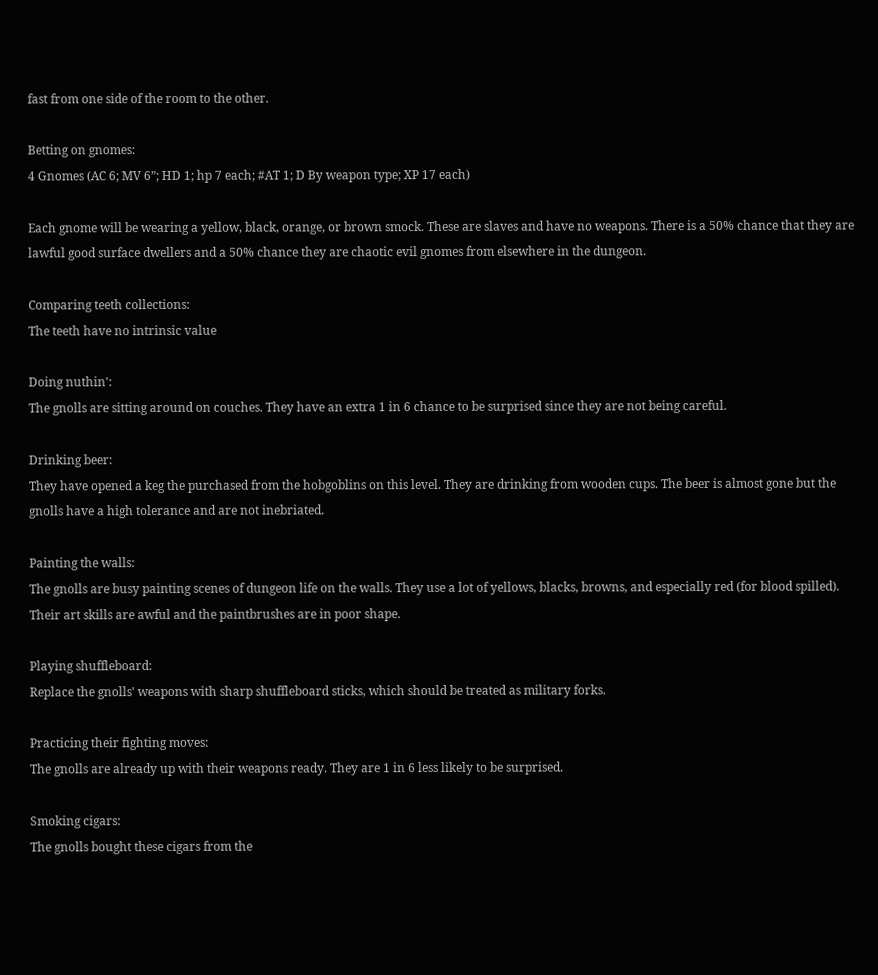fast from one side of the room to the other.

Betting on gnomes:
4 Gnomes (AC 6; MV 6”; HD 1; hp 7 each; #AT 1; D By weapon type; XP 17 each)

Each gnome will be wearing a yellow, black, orange, or brown smock. These are slaves and have no weapons. There is a 50% chance that they are lawful good surface dwellers and a 50% chance they are chaotic evil gnomes from elsewhere in the dungeon.

Comparing teeth collections:
The teeth have no intrinsic value

Doing nuthin':
The gnolls are sitting around on couches. They have an extra 1 in 6 chance to be surprised since they are not being careful.

Drinking beer:
They have opened a keg the purchased from the hobgoblins on this level. They are drinking from wooden cups. The beer is almost gone but the gnolls have a high tolerance and are not inebriated.

Painting the walls:
The gnolls are busy painting scenes of dungeon life on the walls. They use a lot of yellows, blacks, browns, and especially red (for blood spilled). Their art skills are awful and the paintbrushes are in poor shape.

Playing shuffleboard:
Replace the gnolls' weapons with sharp shuffleboard sticks, which should be treated as military forks.

Practicing their fighting moves:
The gnolls are already up with their weapons ready. They are 1 in 6 less likely to be surprised.

Smoking cigars:
The gnolls bought these cigars from the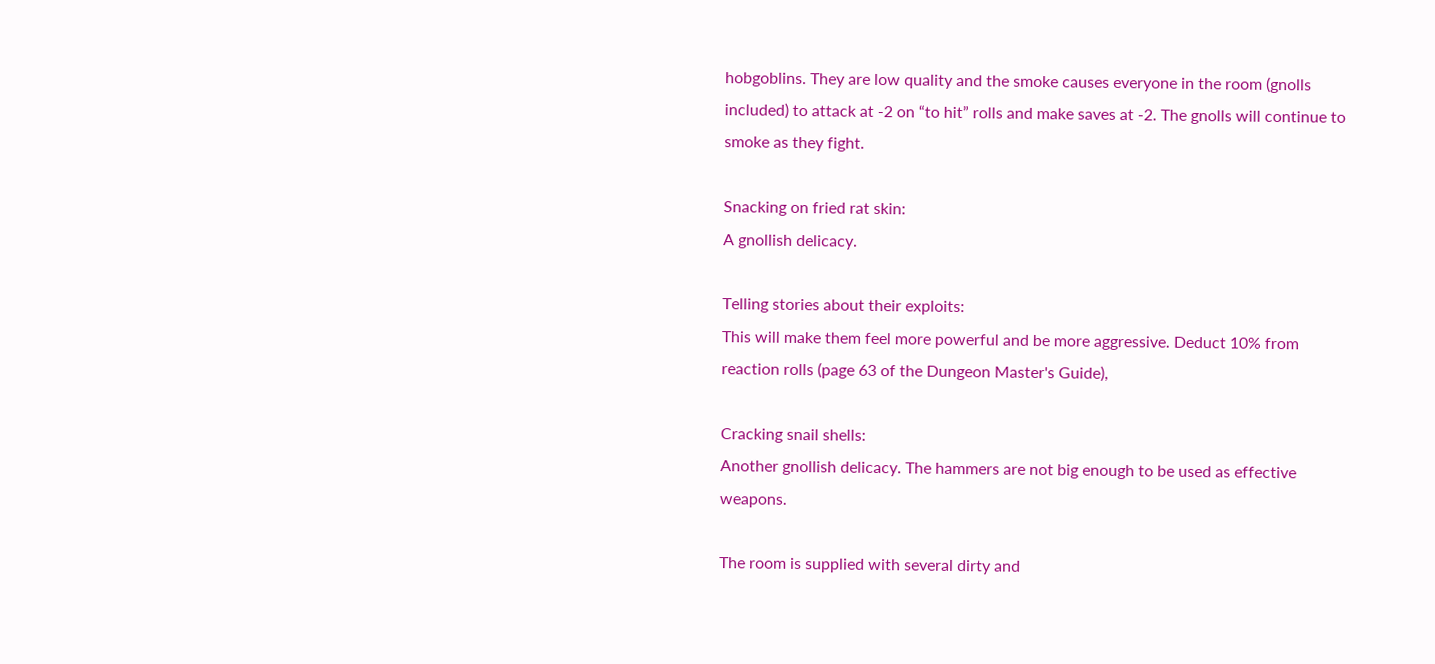hobgoblins. They are low quality and the smoke causes everyone in the room (gnolls included) to attack at -2 on “to hit” rolls and make saves at -2. The gnolls will continue to smoke as they fight.

Snacking on fried rat skin:
A gnollish delicacy.

Telling stories about their exploits:
This will make them feel more powerful and be more aggressive. Deduct 10% from reaction rolls (page 63 of the Dungeon Master's Guide),

Cracking snail shells:
Another gnollish delicacy. The hammers are not big enough to be used as effective weapons.

The room is supplied with several dirty and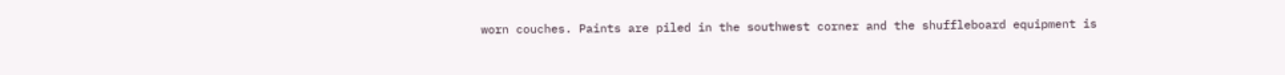worn couches. Paints are piled in the southwest corner and the shuffleboard equipment is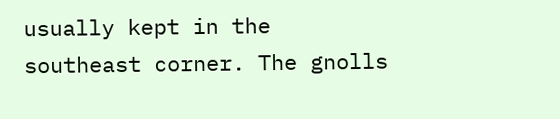usually kept in the southeast corner. The gnolls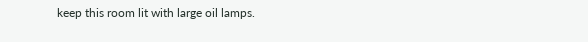keep this room lit with large oil lamps.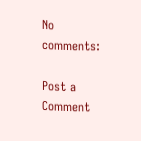No comments:

Post a Comment